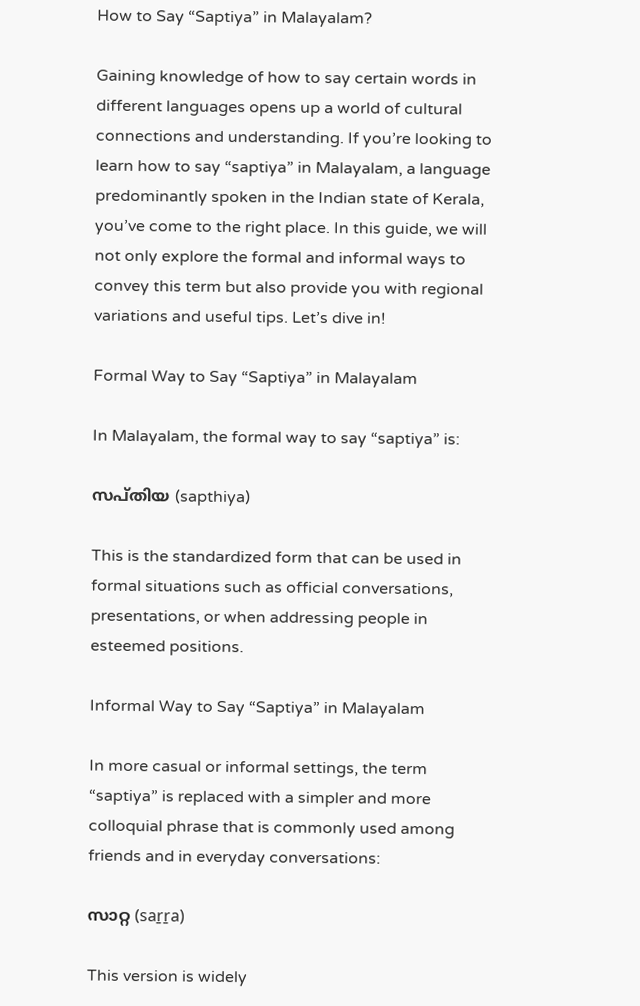How to Say “Saptiya” in Malayalam?

Gaining knowledge of how to say certain words in different languages opens up a world of cultural connections and understanding. If you’re looking to learn how to say “saptiya” in Malayalam, a language predominantly spoken in the Indian state of Kerala, you’ve come to the right place. In this guide, we will not only explore the formal and informal ways to convey this term but also provide you with regional variations and useful tips. Let’s dive in!

Formal Way to Say “Saptiya” in Malayalam

In Malayalam, the formal way to say “saptiya” is:

സപ്തിയ (sapthiya)

This is the standardized form that can be used in formal situations such as official conversations, presentations, or when addressing people in esteemed positions.

Informal Way to Say “Saptiya” in Malayalam

In more casual or informal settings, the term “saptiya” is replaced with a simpler and more colloquial phrase that is commonly used among friends and in everyday conversations:

സാറ്റ (saṟṟa)

This version is widely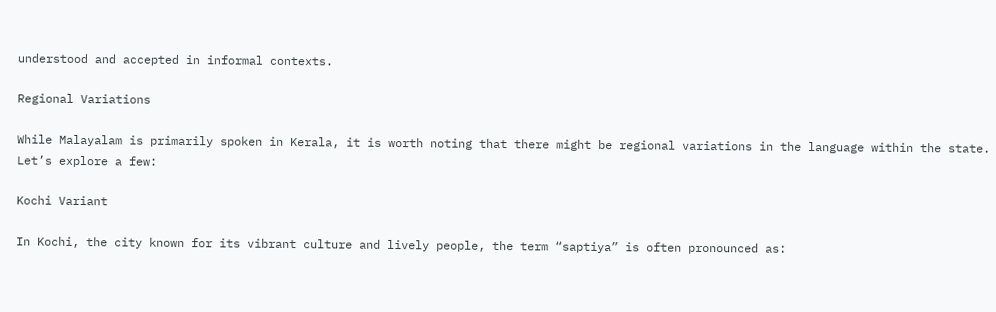understood and accepted in informal contexts.

Regional Variations

While Malayalam is primarily spoken in Kerala, it is worth noting that there might be regional variations in the language within the state. Let’s explore a few:

Kochi Variant

In Kochi, the city known for its vibrant culture and lively people, the term “saptiya” is often pronounced as: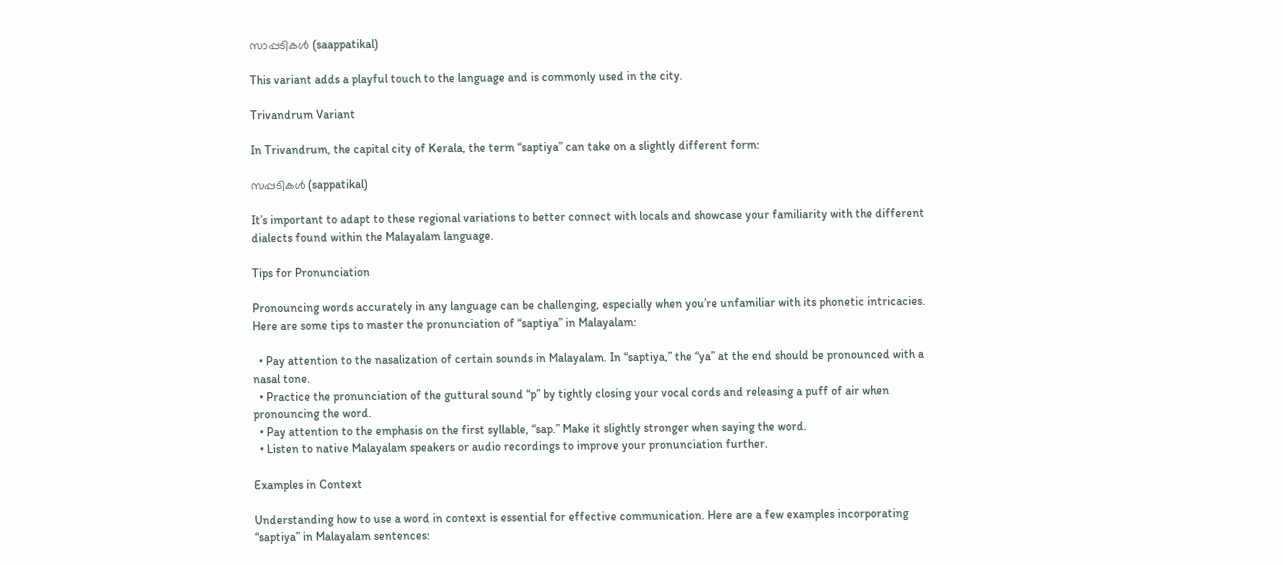സാപ്പടികൾ (saappatikal)

This variant adds a playful touch to the language and is commonly used in the city.

Trivandrum Variant

In Trivandrum, the capital city of Kerala, the term “saptiya” can take on a slightly different form:

സപ്പടികൾ (sappatikal)

It’s important to adapt to these regional variations to better connect with locals and showcase your familiarity with the different dialects found within the Malayalam language.

Tips for Pronunciation

Pronouncing words accurately in any language can be challenging, especially when you’re unfamiliar with its phonetic intricacies. Here are some tips to master the pronunciation of “saptiya” in Malayalam:

  • Pay attention to the nasalization of certain sounds in Malayalam. In “saptiya,” the “ya” at the end should be pronounced with a nasal tone.
  • Practice the pronunciation of the guttural sound “p” by tightly closing your vocal cords and releasing a puff of air when pronouncing the word.
  • Pay attention to the emphasis on the first syllable, “sap.” Make it slightly stronger when saying the word.
  • Listen to native Malayalam speakers or audio recordings to improve your pronunciation further.

Examples in Context

Understanding how to use a word in context is essential for effective communication. Here are a few examples incorporating “saptiya” in Malayalam sentences: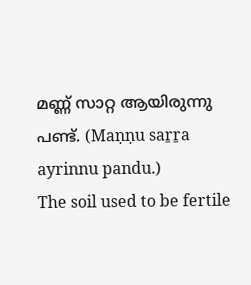മണ്ണ് സാറ്റ ആയിരുന്നു പണ്ട്. (Maṇṇu saṟṟa ayrinnu pandu.)
The soil used to be fertile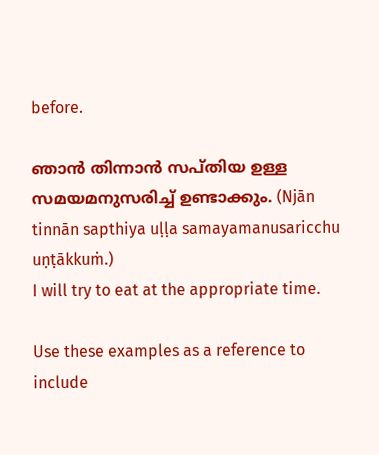before.

ഞാൻ തിന്നാൻ സപ്തിയ ഉള്ള സമയമനുസരിച്ച് ഉണ്ടാക്കും. (Njān tinnān sapthiya uḷḷa samayamanusaricchu uṇṭākkuṁ.)
I will try to eat at the appropriate time.

Use these examples as a reference to include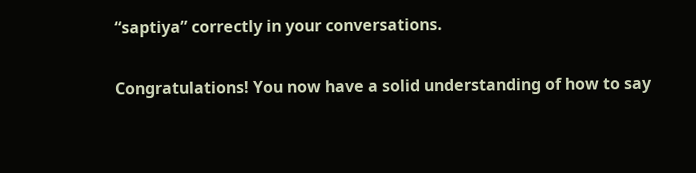“saptiya” correctly in your conversations.

Congratulations! You now have a solid understanding of how to say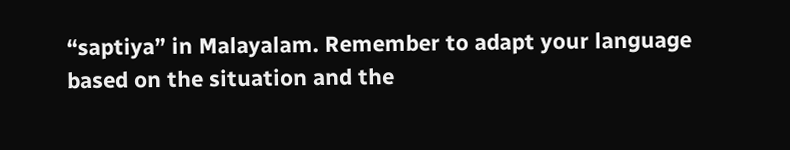“saptiya” in Malayalam. Remember to adapt your language based on the situation and the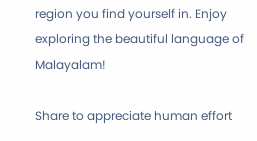region you find yourself in. Enjoy exploring the beautiful language of Malayalam!

Share to appreciate human effort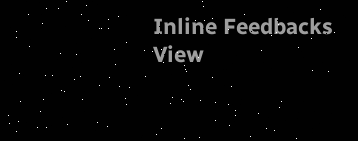Inline Feedbacks
View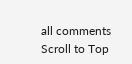all comments
Scroll to Top